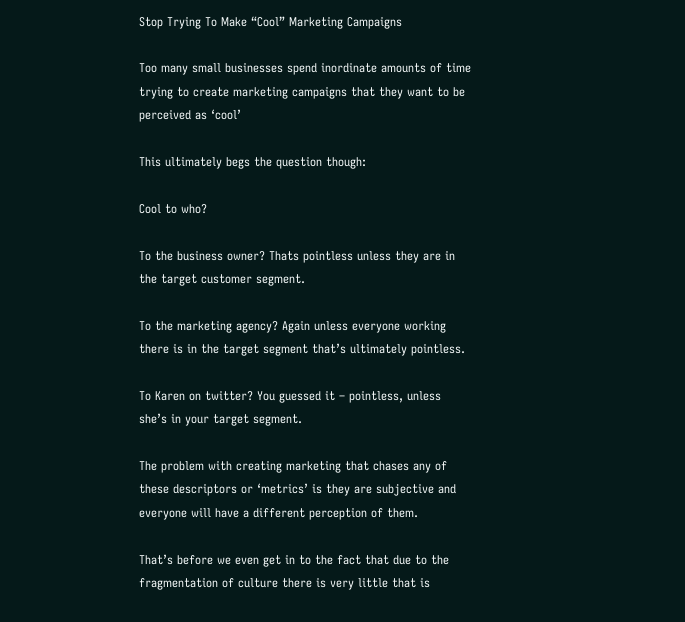Stop Trying To Make “Cool” Marketing Campaigns

Too many small businesses spend inordinate amounts of time trying to create marketing campaigns that they want to be perceived as ‘cool’

This ultimately begs the question though:

Cool to who?

To the business owner? Thats pointless unless they are in the target customer segment.

To the marketing agency? Again unless everyone working there is in the target segment that’s ultimately pointless.

To Karen on twitter? You guessed it – pointless, unless she’s in your target segment.

The problem with creating marketing that chases any of these descriptors or ‘metrics’ is they are subjective and everyone will have a different perception of them.

That’s before we even get in to the fact that due to the fragmentation of culture there is very little that is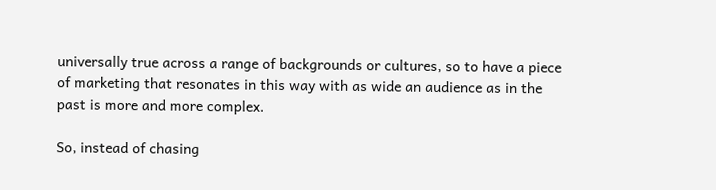universally true across a range of backgrounds or cultures, so to have a piece of marketing that resonates in this way with as wide an audience as in the past is more and more complex.

So, instead of chasing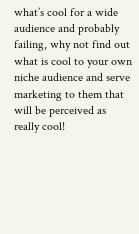what’s cool for a wide audience and probably failing, why not find out what is cool to your own niche audience and serve marketing to them that will be perceived as really cool!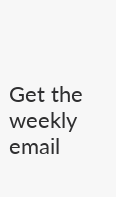Get the weekly email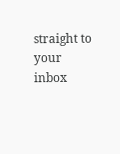straight to your inbox